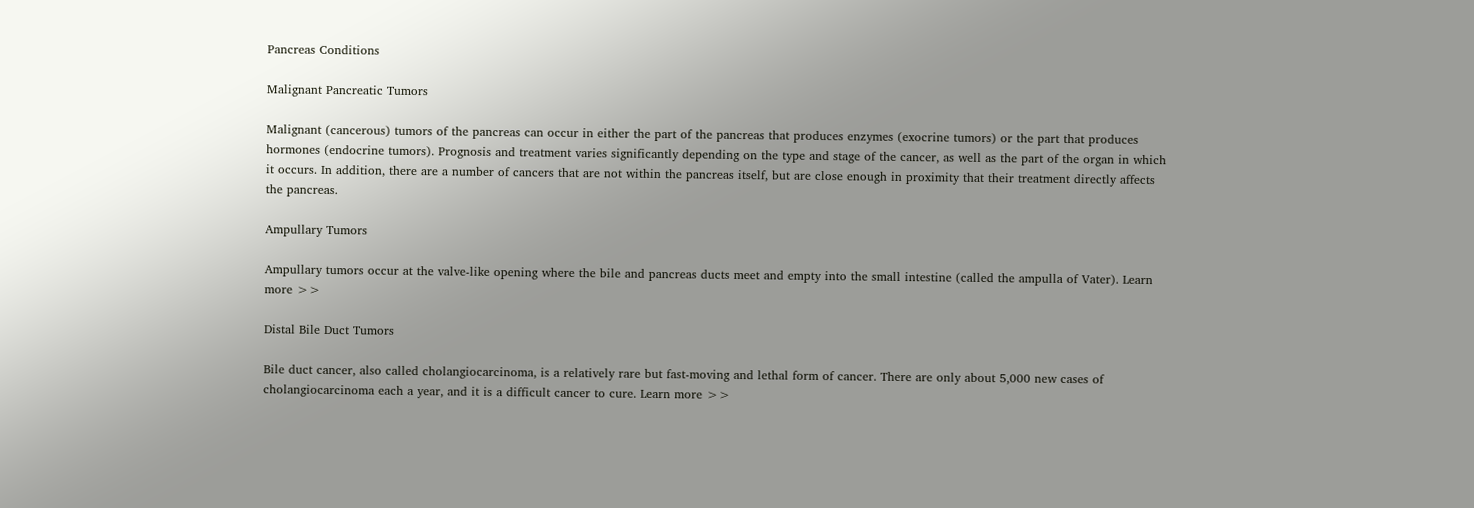Pancreas Conditions

Malignant Pancreatic Tumors

Malignant (cancerous) tumors of the pancreas can occur in either the part of the pancreas that produces enzymes (exocrine tumors) or the part that produces hormones (endocrine tumors). Prognosis and treatment varies significantly depending on the type and stage of the cancer, as well as the part of the organ in which it occurs. In addition, there are a number of cancers that are not within the pancreas itself, but are close enough in proximity that their treatment directly affects the pancreas.

Ampullary Tumors

Ampullary tumors occur at the valve-like opening where the bile and pancreas ducts meet and empty into the small intestine (called the ampulla of Vater). Learn more >>

Distal Bile Duct Tumors

Bile duct cancer, also called cholangiocarcinoma, is a relatively rare but fast-moving and lethal form of cancer. There are only about 5,000 new cases of cholangiocarcinoma each a year, and it is a difficult cancer to cure. Learn more >>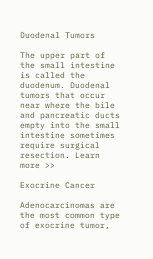Duodenal Tumors

The upper part of the small intestine is called the duodenum. Duodenal tumors that occur near where the bile and pancreatic ducts empty into the small intestine sometimes require surgical resection. Learn more >>

Exocrine Cancer

Adenocarcinomas are the most common type of exocrine tumor,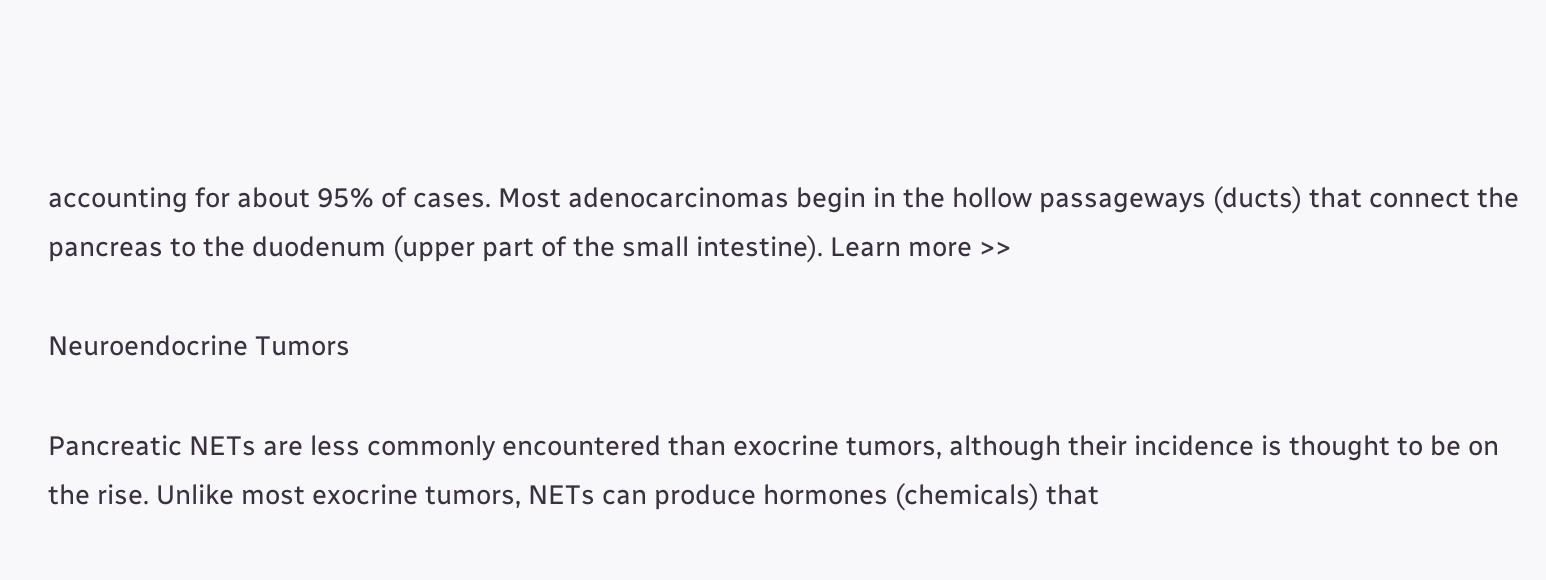accounting for about 95% of cases. Most adenocarcinomas begin in the hollow passageways (ducts) that connect the pancreas to the duodenum (upper part of the small intestine). Learn more >>

Neuroendocrine Tumors

Pancreatic NETs are less commonly encountered than exocrine tumors, although their incidence is thought to be on the rise. Unlike most exocrine tumors, NETs can produce hormones (chemicals) that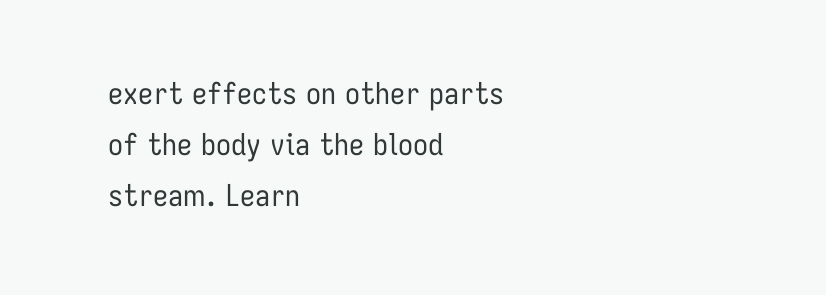exert effects on other parts of the body via the blood stream. Learn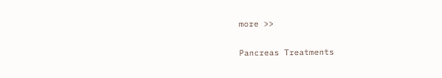more >>

Pancreas Treatments